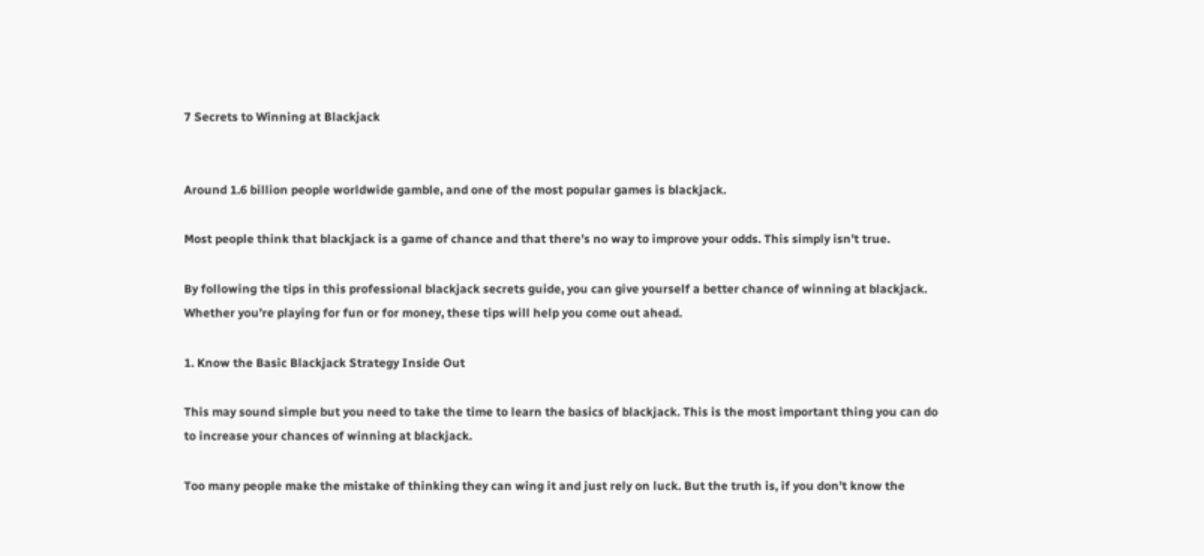7 Secrets to Winning at Blackjack


Around 1.6 billion people worldwide gamble, and one of the most popular games is blackjack.

Most people think that blackjack is a game of chance and that there’s no way to improve your odds. This simply isn’t true.

By following the tips in this professional blackjack secrets guide, you can give yourself a better chance of winning at blackjack. Whether you’re playing for fun or for money, these tips will help you come out ahead.

1. Know the Basic Blackjack Strategy Inside Out

This may sound simple but you need to take the time to learn the basics of blackjack. This is the most important thing you can do to increase your chances of winning at blackjack.

Too many people make the mistake of thinking they can wing it and just rely on luck. But the truth is, if you don’t know the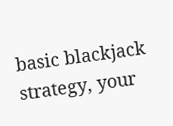basic blackjack strategy, your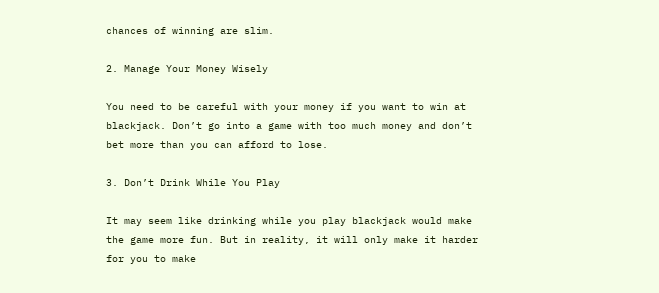chances of winning are slim.

2. Manage Your Money Wisely

You need to be careful with your money if you want to win at blackjack. Don’t go into a game with too much money and don’t bet more than you can afford to lose.

3. Don’t Drink While You Play

It may seem like drinking while you play blackjack would make the game more fun. But in reality, it will only make it harder for you to make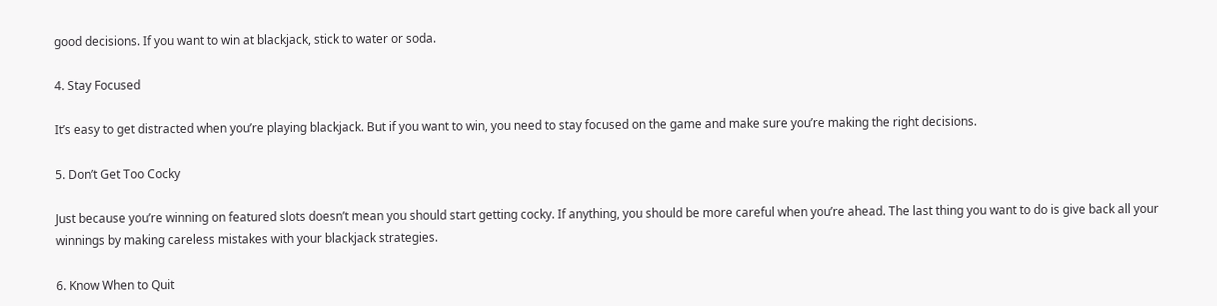good decisions. If you want to win at blackjack, stick to water or soda.

4. Stay Focused

It’s easy to get distracted when you’re playing blackjack. But if you want to win, you need to stay focused on the game and make sure you’re making the right decisions.

5. Don’t Get Too Cocky

Just because you’re winning on featured slots doesn’t mean you should start getting cocky. If anything, you should be more careful when you’re ahead. The last thing you want to do is give back all your winnings by making careless mistakes with your blackjack strategies.

6. Know When to Quit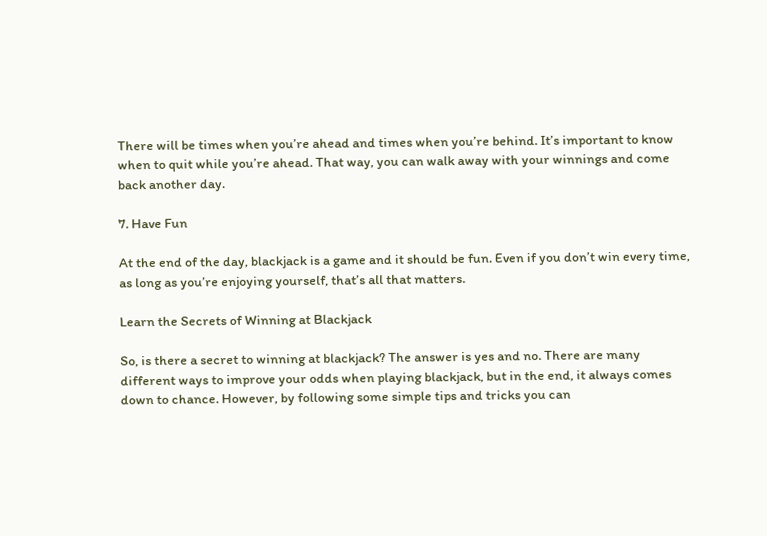There will be times when you’re ahead and times when you’re behind. It’s important to know when to quit while you’re ahead. That way, you can walk away with your winnings and come back another day.

7. Have Fun

At the end of the day, blackjack is a game and it should be fun. Even if you don’t win every time, as long as you’re enjoying yourself, that’s all that matters.

Learn the Secrets of Winning at Blackjack

So, is there a secret to winning at blackjack? The answer is yes and no. There are many different ways to improve your odds when playing blackjack, but in the end, it always comes down to chance. However, by following some simple tips and tricks you can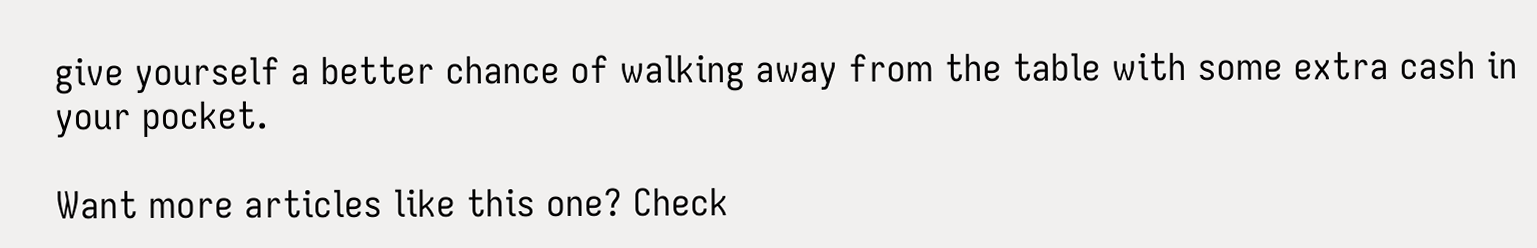give yourself a better chance of walking away from the table with some extra cash in your pocket.

Want more articles like this one? Check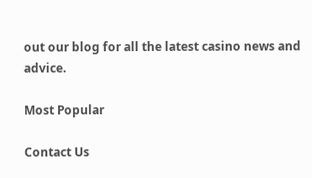out our blog for all the latest casino news and advice.

Most Popular

Contact Us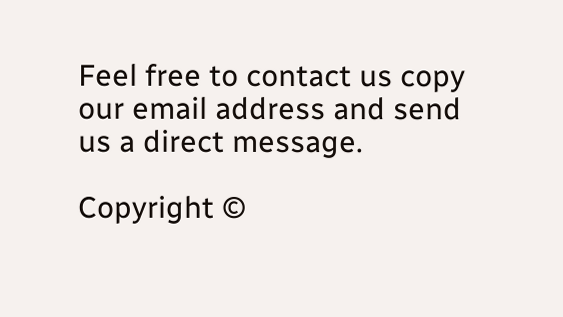Feel free to contact us copy our email address and send us a direct message.

Copyright ©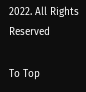2022. All Rights Reserved

To Top